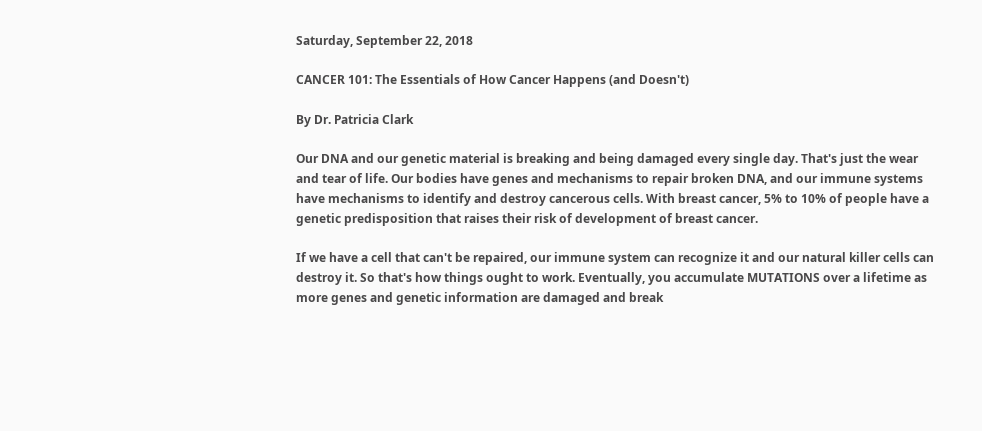Saturday, September 22, 2018

CANCER 101: The Essentials of How Cancer Happens (and Doesn't)

By Dr. Patricia Clark

Our DNA and our genetic material is breaking and being damaged every single day. That's just the wear and tear of life. Our bodies have genes and mechanisms to repair broken DNA, and our immune systems have mechanisms to identify and destroy cancerous cells. With breast cancer, 5% to 10% of people have a genetic predisposition that raises their risk of development of breast cancer.

If we have a cell that can't be repaired, our immune system can recognize it and our natural killer cells can destroy it. So that's how things ought to work. Eventually, you accumulate MUTATIONS over a lifetime as more genes and genetic information are damaged and break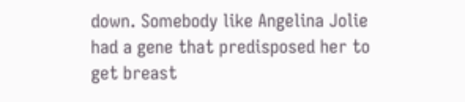down. Somebody like Angelina Jolie had a gene that predisposed her to get breast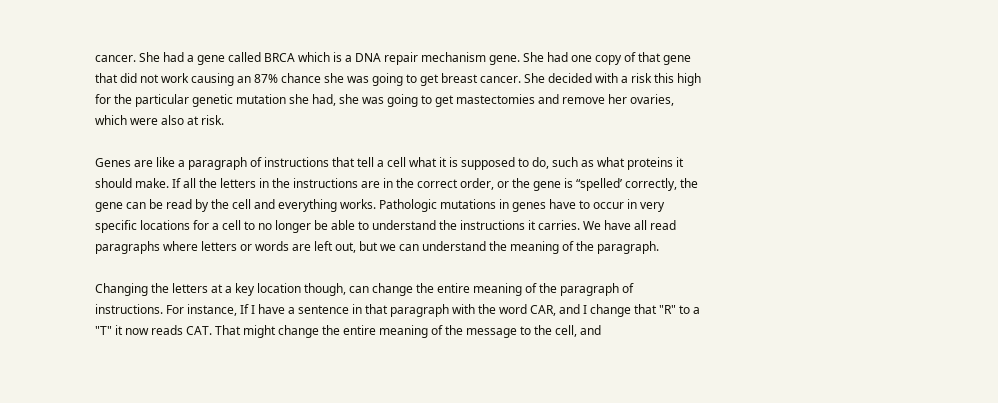cancer. She had a gene called BRCA which is a DNA repair mechanism gene. She had one copy of that gene that did not work causing an 87% chance she was going to get breast cancer. She decided with a risk this high for the particular genetic mutation she had, she was going to get mastectomies and remove her ovaries, which were also at risk.

Genes are like a paragraph of instructions that tell a cell what it is supposed to do, such as what proteins it should make. If all the letters in the instructions are in the correct order, or the gene is “spelled’ correctly, the gene can be read by the cell and everything works. Pathologic mutations in genes have to occur in very specific locations for a cell to no longer be able to understand the instructions it carries. We have all read paragraphs where letters or words are left out, but we can understand the meaning of the paragraph.

Changing the letters at a key location though, can change the entire meaning of the paragraph of instructions. For instance, If I have a sentence in that paragraph with the word CAR, and I change that "R" to a "T" it now reads CAT. That might change the entire meaning of the message to the cell, and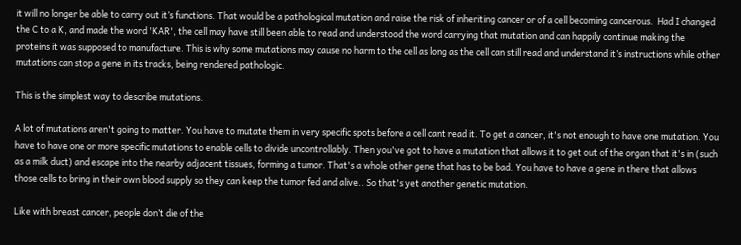it will no longer be able to carry out it’s functions. That would be a pathological mutation and raise the risk of inheriting cancer or of a cell becoming cancerous.  Had I changed the C to a K, and made the word 'KAR', the cell may have still been able to read and understood the word carrying that mutation and can happily continue making the proteins it was supposed to manufacture. This is why some mutations may cause no harm to the cell as long as the cell can still read and understand it’s instructions while other mutations can stop a gene in its tracks, being rendered pathologic.

This is the simplest way to describe mutations.

A lot of mutations aren't going to matter. You have to mutate them in very specific spots before a cell cant read it. To get a cancer, it's not enough to have one mutation. You have to have one or more specific mutations to enable cells to divide uncontrollably. Then you've got to have a mutation that allows it to get out of the organ that it's in (such as a milk duct) and escape into the nearby adjacent tissues, forming a tumor. That's a whole other gene that has to be bad. You have to have a gene in there that allows those cells to bring in their own blood supply so they can keep the tumor fed and alive.. So that's yet another genetic mutation.

Like with breast cancer, people don’t die of the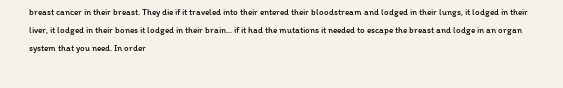breast cancer in their breast. They die if it traveled into their entered their bloodstream and lodged in their lungs, it lodged in their liver, it lodged in their bones it lodged in their brain... if it had the mutations it needed to escape the breast and lodge in an organ system that you need. In order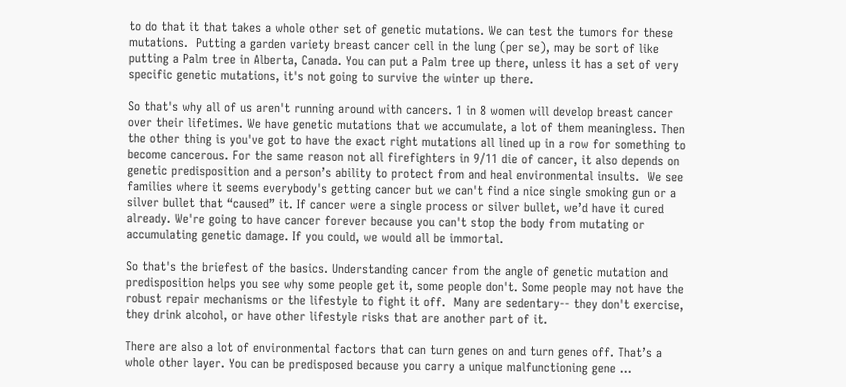to do that it that takes a whole other set of genetic mutations. We can test the tumors for these mutations.  Putting a garden variety breast cancer cell in the lung (per se), may be sort of like putting a Palm tree in Alberta, Canada. You can put a Palm tree up there, unless it has a set of very specific genetic mutations, it's not going to survive the winter up there.

So that's why all of us aren't running around with cancers. 1 in 8 women will develop breast cancer over their lifetimes. We have genetic mutations that we accumulate, a lot of them meaningless. Then the other thing is you've got to have the exact right mutations all lined up in a row for something to become cancerous. For the same reason not all firefighters in 9/11 die of cancer, it also depends on genetic predisposition and a person’s ability to protect from and heal environmental insults.  We see families where it seems everybody's getting cancer but we can't find a nice single smoking gun or a silver bullet that “caused” it. If cancer were a single process or silver bullet, we’d have it cured already. We're going to have cancer forever because you can't stop the body from mutating or accumulating genetic damage. If you could, we would all be immortal.

So that's the briefest of the basics. Understanding cancer from the angle of genetic mutation and  predisposition helps you see why some people get it, some people don't. Some people may not have the robust repair mechanisms or the lifestyle to fight it off.  Many are sedentary-- they don't exercise, they drink alcohol, or have other lifestyle risks that are another part of it.

There are also a lot of environmental factors that can turn genes on and turn genes off. That’s a whole other layer. You can be predisposed because you carry a unique malfunctioning gene ...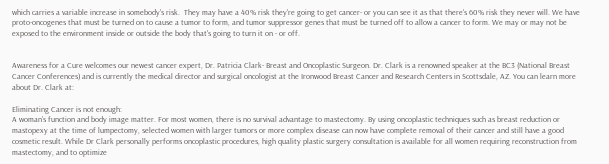which carries a variable increase in somebody's risk.  They may have a 40% risk they're going to get cancer- or you can see it as that there's 60% risk they never will. We have proto-oncogenes that must be turned on to cause a tumor to form, and tumor suppressor genes that must be turned off to allow a cancer to form. We may or may not be exposed to the environment inside or outside the body that's going to turn it on - or off.


Awareness for a Cure welcomes our newest cancer expert, Dr. Patricia Clark- Breast and Oncoplastic Surgeon. Dr. Clark is a renowned speaker at the BC3 (National Breast Cancer Conferences) and is currently the medical director and surgical oncologist at the Ironwood Breast Cancer and Research Centers in Scottsdale, AZ. You can learn more about Dr. Clark at:

Eliminating Cancer is not enough:
A woman’s function and body image matter. For most women, there is no survival advantage to mastectomy. By using oncoplastic techniques such as breast reduction or mastopexy at the time of lumpectomy, selected women with larger tumors or more complex disease can now have complete removal of their cancer and still have a good cosmetic result. While Dr Clark personally performs oncoplastic procedures, high quality plastic surgery consultation is available for all women requiring reconstruction from mastectomy, and to optimize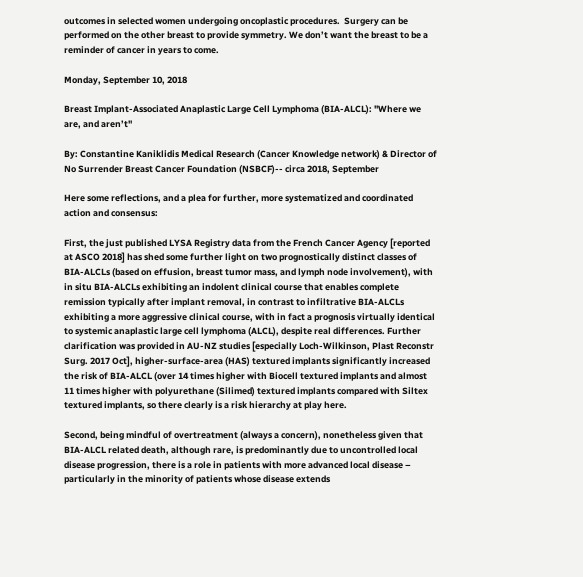outcomes in selected women undergoing oncoplastic procedures.  Surgery can be performed on the other breast to provide symmetry. We don’t want the breast to be a reminder of cancer in years to come.

Monday, September 10, 2018

Breast Implant-Associated Anaplastic Large Cell Lymphoma (BIA-ALCL): "Where we are, and aren’t"

By: Constantine Kaniklidis Medical Research (Cancer Knowledge network) & Director of No Surrender Breast Cancer Foundation (NSBCF)-- circa 2018, September

Here some reflections, and a plea for further, more systematized and coordinated action and consensus:

First, the just published LYSA Registry data from the French Cancer Agency [reported at ASCO 2018] has shed some further light on two prognostically distinct classes of BIA-ALCLs (based on effusion, breast tumor mass, and lymph node involvement), with in situ BIA-ALCLs exhibiting an indolent clinical course that enables complete remission typically after implant removal, in contrast to infiltrative BIA-ALCLs exhibiting a more aggressive clinical course, with in fact a prognosis virtually identical to systemic anaplastic large cell lymphoma (ALCL), despite real differences. Further clarification was provided in AU-NZ studies [especially Loch-Wilkinson, Plast Reconstr Surg. 2017 Oct], higher-surface-area (HAS) textured implants significantly increased the risk of BIA-ALCL (over 14 times higher with Biocell textured implants and almost 11 times higher with polyurethane (Silimed) textured implants compared with Siltex textured implants, so there clearly is a risk hierarchy at play here.

Second, being mindful of overtreatment (always a concern), nonetheless given that BIA-ALCL related death, although rare, is predominantly due to uncontrolled local disease progression, there is a role in patients with more advanced local disease – particularly in the minority of patients whose disease extends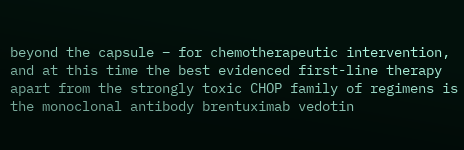beyond the capsule – for chemotherapeutic intervention, and at this time the best evidenced first-line therapy apart from the strongly toxic CHOP family of regimens is the monoclonal antibody brentuximab vedotin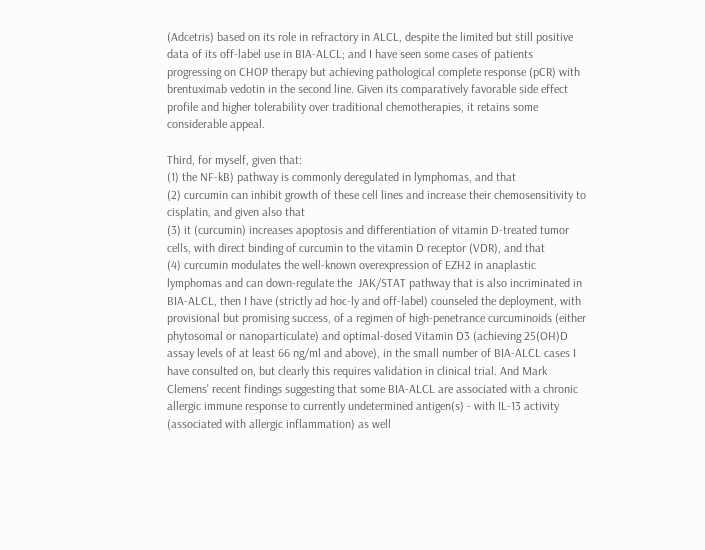(Adcetris) based on its role in refractory in ALCL, despite the limited but still positive data of its off-label use in BIA-ALCL; and I have seen some cases of patients progressing on CHOP therapy but achieving pathological complete response (pCR) with brentuximab vedotin in the second line. Given its comparatively favorable side effect profile and higher tolerability over traditional chemotherapies, it retains some considerable appeal.

Third, for myself, given that:
(1) the NF-kB) pathway is commonly deregulated in lymphomas, and that
(2) curcumin can inhibit growth of these cell lines and increase their chemosensitivity to cisplatin, and given also that
(3) it (curcumin) increases apoptosis and differentiation of vitamin D-treated tumor cells, with direct binding of curcumin to the vitamin D receptor (VDR), and that
(4) curcumin modulates the well-known overexpression of EZH2 in anaplastic lymphomas and can down-regulate the  JAK/STAT pathway that is also incriminated in BIA-ALCL, then I have (strictly ad hoc-ly and off-label) counseled the deployment, with provisional but promising success, of a regimen of high-penetrance curcuminoids (either phytosomal or nanoparticulate) and optimal-dosed Vitamin D3 (achieving 25(OH)D assay levels of at least 66 ng/ml and above), in the small number of BIA-ALCL cases I have consulted on, but clearly this requires validation in clinical trial. And Mark Clemens' recent findings suggesting that some BIA-ALCL are associated with a chronic allergic immune response to currently undetermined antigen(s) - with IL-13 activity (associated with allergic inflammation) as well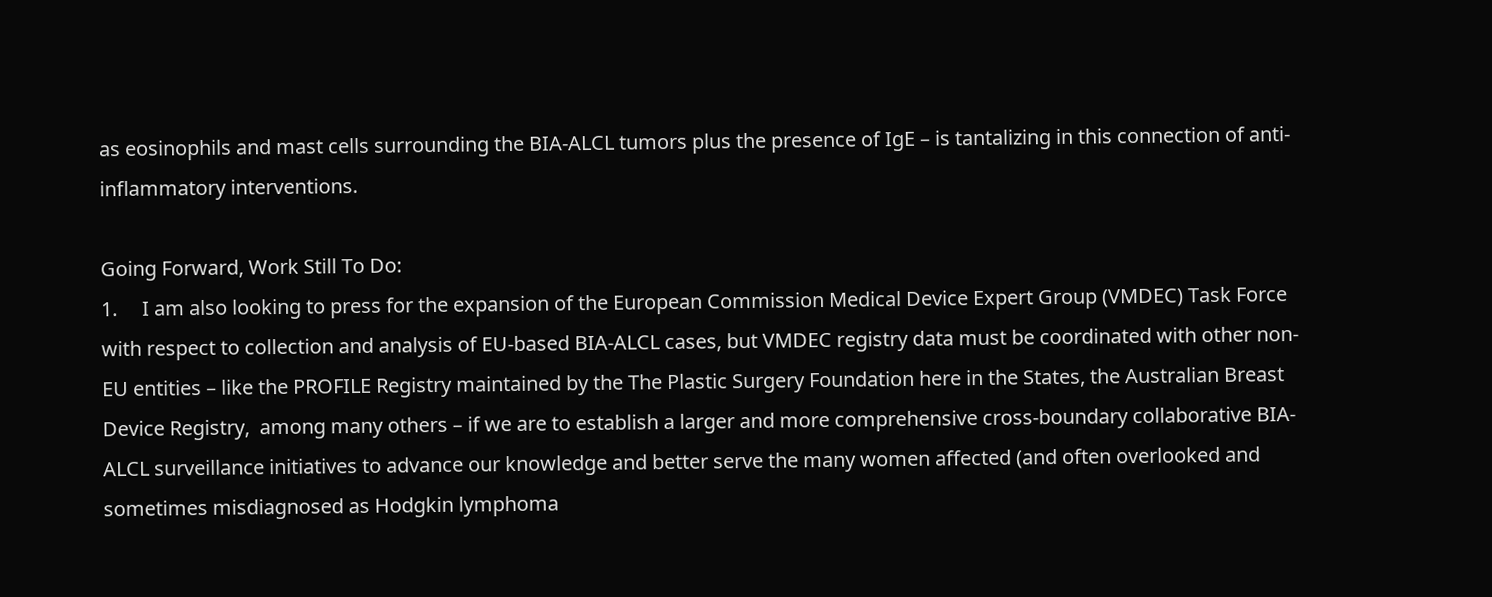as eosinophils and mast cells surrounding the BIA-ALCL tumors plus the presence of IgE – is tantalizing in this connection of anti-inflammatory interventions.

Going Forward, Work Still To Do:
1.     I am also looking to press for the expansion of the European Commission Medical Device Expert Group (VMDEC) Task Force with respect to collection and analysis of EU-based BIA-ALCL cases, but VMDEC registry data must be coordinated with other non-EU entities – like the PROFILE Registry maintained by the The Plastic Surgery Foundation here in the States, the Australian Breast Device Registry,  among many others – if we are to establish a larger and more comprehensive cross-boundary collaborative BIA-ALCL surveillance initiatives to advance our knowledge and better serve the many women affected (and often overlooked and sometimes misdiagnosed as Hodgkin lymphoma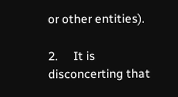or other entities).

2.     It is disconcerting that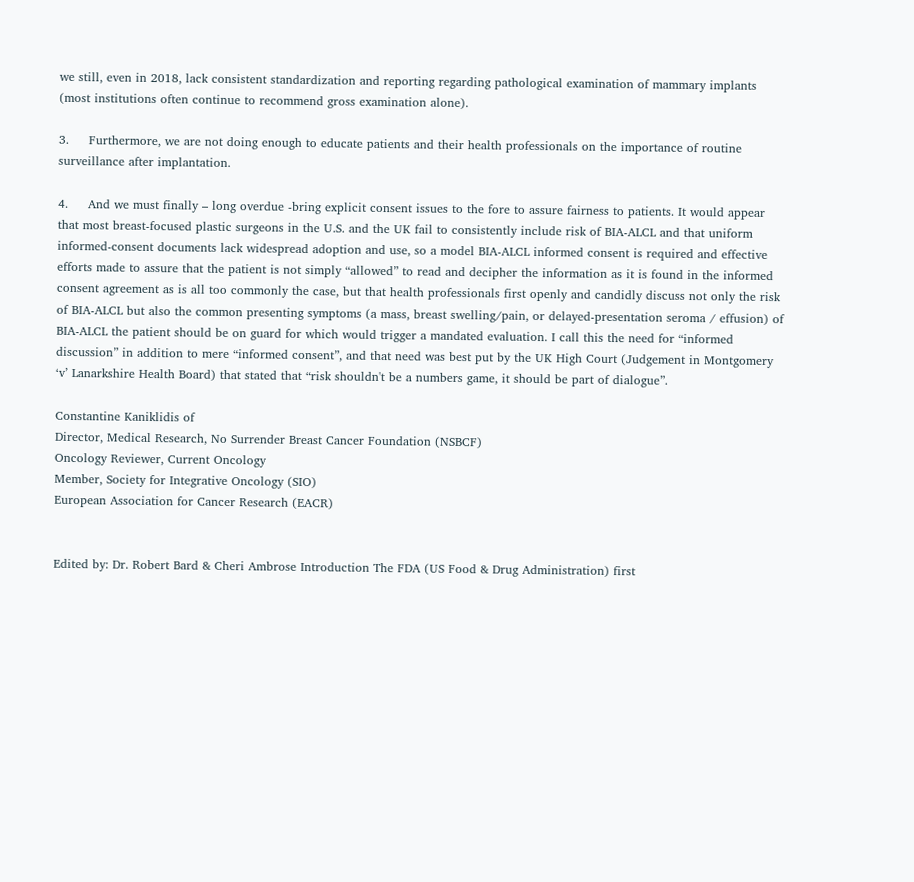we still, even in 2018, lack consistent standardization and reporting regarding pathological examination of mammary implants (most institutions often continue to recommend gross examination alone).

3.     Furthermore, we are not doing enough to educate patients and their health professionals on the importance of routine surveillance after implantation.

4.     And we must finally – long overdue -bring explicit consent issues to the fore to assure fairness to patients. It would appear that most breast-focused plastic surgeons in the U.S. and the UK fail to consistently include risk of BIA-ALCL and that uniform informed-consent documents lack widespread adoption and use, so a model BIA-ALCL informed consent is required and effective efforts made to assure that the patient is not simply “allowed” to read and decipher the information as it is found in the informed consent agreement as is all too commonly the case, but that health professionals first openly and candidly discuss not only the risk of BIA-ALCL but also the common presenting symptoms (a mass, breast swelling/pain, or delayed-presentation seroma / effusion) of BIA-ALCL the patient should be on guard for which would trigger a mandated evaluation. I call this the need for “informed discussion” in addition to mere “informed consent”, and that need was best put by the UK High Court (Judgement in Montgomery ‘v’ Lanarkshire Health Board) that stated that “risk shouldn't be a numbers game, it should be part of dialogue”.

Constantine Kaniklidis of
Director, Medical Research, No Surrender Breast Cancer Foundation (NSBCF)
Oncology Reviewer, Current Oncology
Member, Society for Integrative Oncology (SIO)
European Association for Cancer Research (EACR)


Edited by: Dr. Robert Bard & Cheri Ambrose Introduction The FDA (US Food & Drug Administration) first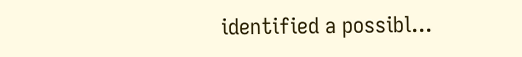identified a possibl...